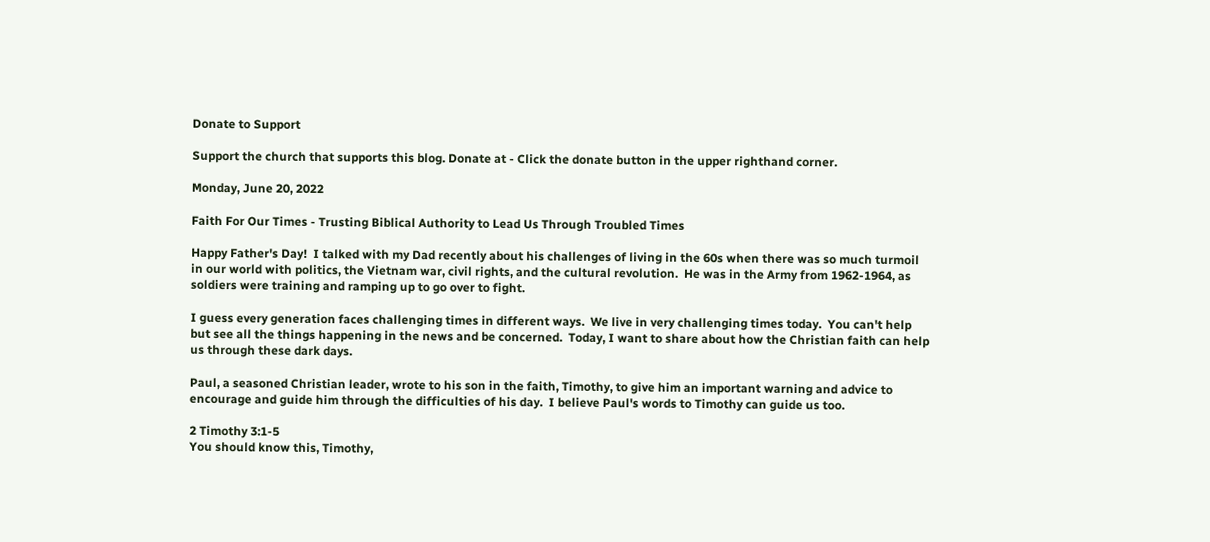Donate to Support

Support the church that supports this blog. Donate at - Click the donate button in the upper righthand corner.

Monday, June 20, 2022

Faith For Our Times - Trusting Biblical Authority to Lead Us Through Troubled Times

Happy Father's Day!  I talked with my Dad recently about his challenges of living in the 60s when there was so much turmoil in our world with politics, the Vietnam war, civil rights, and the cultural revolution.  He was in the Army from 1962-1964, as soldiers were training and ramping up to go over to fight.

I guess every generation faces challenging times in different ways.  We live in very challenging times today.  You can't help but see all the things happening in the news and be concerned.  Today, I want to share about how the Christian faith can help us through these dark days.

Paul, a seasoned Christian leader, wrote to his son in the faith, Timothy, to give him an important warning and advice to encourage and guide him through the difficulties of his day.  I believe Paul's words to Timothy can guide us too.

2 Timothy 3:1-5
You should know this, Timothy,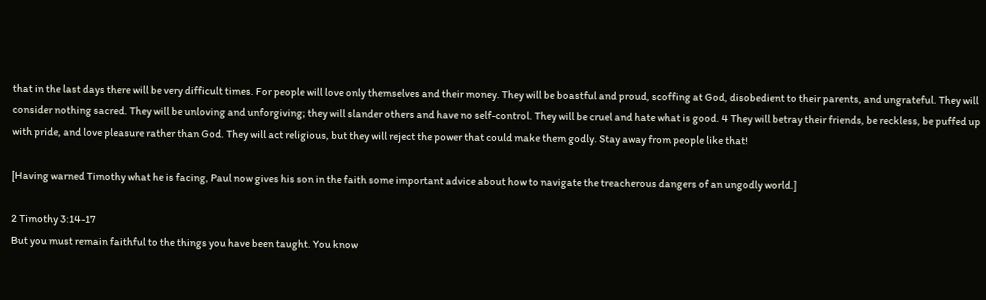that in the last days there will be very difficult times. For people will love only themselves and their money. They will be boastful and proud, scoffing at God, disobedient to their parents, and ungrateful. They will consider nothing sacred. They will be unloving and unforgiving; they will slander others and have no self-control. They will be cruel and hate what is good. 4 They will betray their friends, be reckless, be puffed up with pride, and love pleasure rather than God. They will act religious, but they will reject the power that could make them godly. Stay away from people like that!

[Having warned Timothy what he is facing, Paul now gives his son in the faith some important advice about how to navigate the treacherous dangers of an ungodly world.]

2 Timothy 3:14-17
But you must remain faithful to the things you have been taught. You know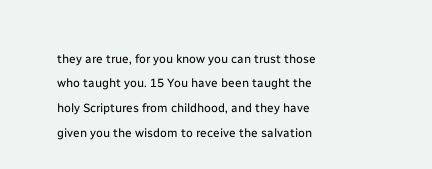they are true, for you know you can trust those who taught you. 15 You have been taught the holy Scriptures from childhood, and they have given you the wisdom to receive the salvation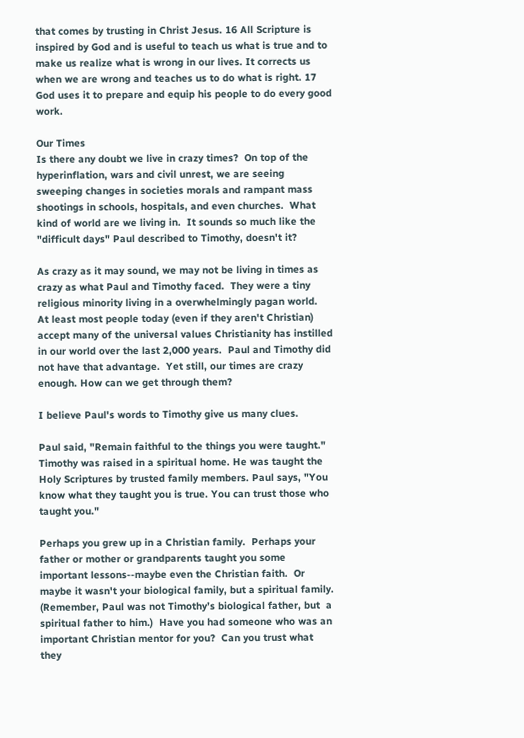that comes by trusting in Christ Jesus. 16 All Scripture is inspired by God and is useful to teach us what is true and to make us realize what is wrong in our lives. It corrects us when we are wrong and teaches us to do what is right. 17 God uses it to prepare and equip his people to do every good work.

Our Times
Is there any doubt we live in crazy times?  On top of the hyperinflation, wars and civil unrest, we are seeing sweeping changes in societies morals and rampant mass shootings in schools, hospitals, and even churches.  What kind of world are we living in.  It sounds so much like the "difficult days" Paul described to Timothy, doesn't it?

As crazy as it may sound, we may not be living in times as crazy as what Paul and Timothy faced.  They were a tiny religious minority living in a overwhelmingly pagan world.  At least most people today (even if they aren't Christian) accept many of the universal values Christianity has instilled in our world over the last 2,000 years.  Paul and Timothy did not have that advantage.  Yet still, our times are crazy enough. How can we get through them?

I believe Paul's words to Timothy give us many clues.

Paul said, "Remain faithful to the things you were taught."
Timothy was raised in a spiritual home. He was taught the Holy Scriptures by trusted family members. Paul says, "You know what they taught you is true. You can trust those who taught you."

Perhaps you grew up in a Christian family.  Perhaps your father or mother or grandparents taught you some important lessons--maybe even the Christian faith.  Or maybe it wasn't your biological family, but a spiritual family.  (Remember, Paul was not Timothy’s biological father, but  a spiritual father to him.)  Have you had someone who was an important Christian mentor for you?  Can you trust what they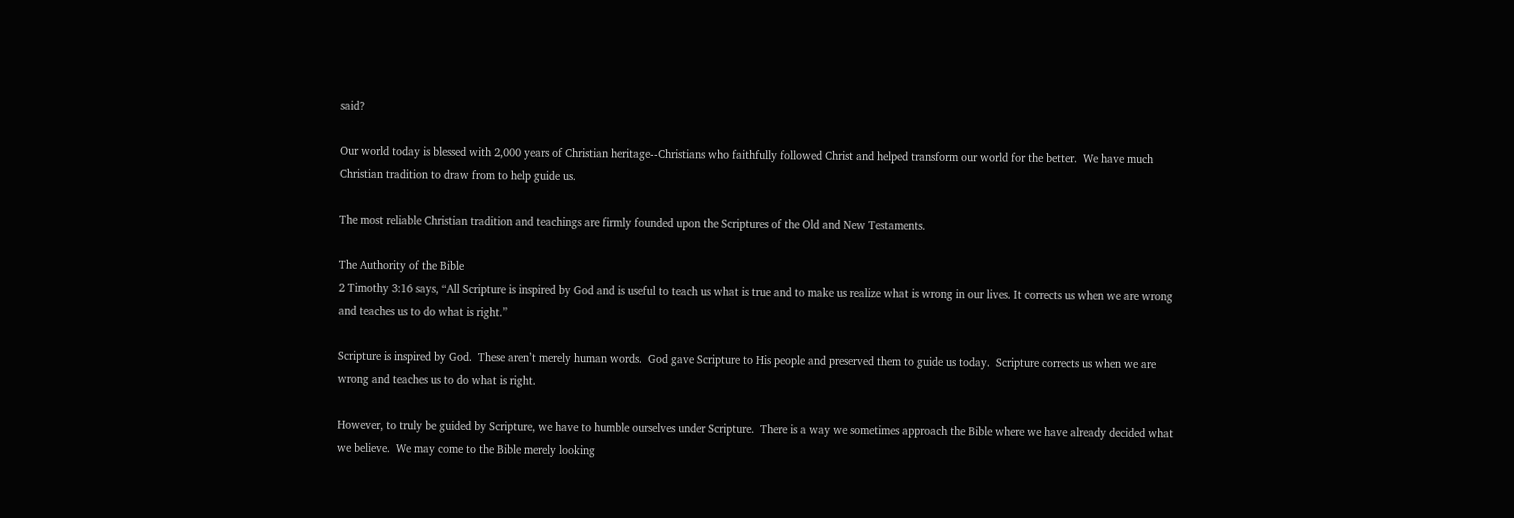said?

Our world today is blessed with 2,000 years of Christian heritage--Christians who faithfully followed Christ and helped transform our world for the better.  We have much Christian tradition to draw from to help guide us.

The most reliable Christian tradition and teachings are firmly founded upon the Scriptures of the Old and New Testaments.

The Authority of the Bible
2 Timothy 3:16 says, “All Scripture is inspired by God and is useful to teach us what is true and to make us realize what is wrong in our lives. It corrects us when we are wrong and teaches us to do what is right.”

Scripture is inspired by God.  These aren’t merely human words.  God gave Scripture to His people and preserved them to guide us today.  Scripture corrects us when we are wrong and teaches us to do what is right.

However, to truly be guided by Scripture, we have to humble ourselves under Scripture.  There is a way we sometimes approach the Bible where we have already decided what we believe.  We may come to the Bible merely looking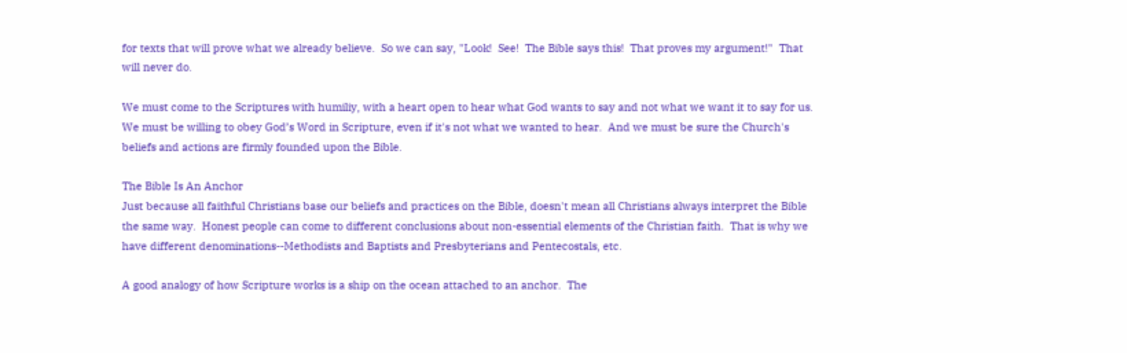for texts that will prove what we already believe.  So we can say, "Look!  See!  The Bible says this!  That proves my argument!"  That will never do.

We must come to the Scriptures with humiliy, with a heart open to hear what God wants to say and not what we want it to say for us.  We must be willing to obey God’s Word in Scripture, even if it's not what we wanted to hear.  And we must be sure the Church's beliefs and actions are firmly founded upon the Bible.

The Bible Is An Anchor
Just because all faithful Christians base our beliefs and practices on the Bible, doesn't mean all Christians always interpret the Bible the same way.  Honest people can come to different conclusions about non-essential elements of the Christian faith.  That is why we have different denominations--Methodists and Baptists and Presbyterians and Pentecostals, etc.

A good analogy of how Scripture works is a ship on the ocean attached to an anchor.  The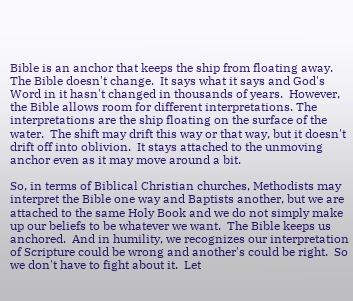Bible is an anchor that keeps the ship from floating away.  The Bible doesn't change.  It says what it says and God's Word in it hasn't changed in thousands of years.  However, the Bible allows room for different interpretations. The interpretations are the ship floating on the surface of the water.  The shift may drift this way or that way, but it doesn't drift off into oblivion.  It stays attached to the unmoving anchor even as it may move around a bit.

So, in terms of Biblical Christian churches, Methodists may interpret the Bible one way and Baptists another, but we are attached to the same Holy Book and we do not simply make up our beliefs to be whatever we want.  The Bible keeps us anchored.  And in humility, we recognizes our interpretation of Scripture could be wrong and another's could be right.  So we don't have to fight about it.  Let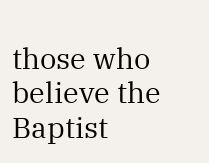those who believe the Baptist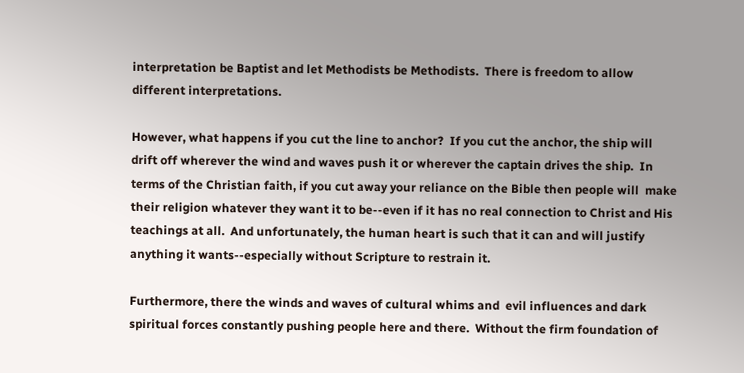interpretation be Baptist and let Methodists be Methodists.  There is freedom to allow different interpretations.

However, what happens if you cut the line to anchor?  If you cut the anchor, the ship will drift off wherever the wind and waves push it or wherever the captain drives the ship.  In terms of the Christian faith, if you cut away your reliance on the Bible then people will  make their religion whatever they want it to be--even if it has no real connection to Christ and His teachings at all.  And unfortunately, the human heart is such that it can and will justify anything it wants--especially without Scripture to restrain it.

Furthermore, there the winds and waves of cultural whims and  evil influences and dark spiritual forces constantly pushing people here and there.  Without the firm foundation of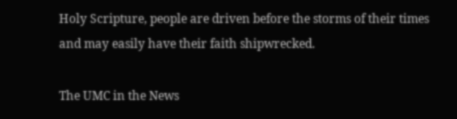Holy Scripture, people are driven before the storms of their times and may easily have their faith shipwrecked.

The UMC in the News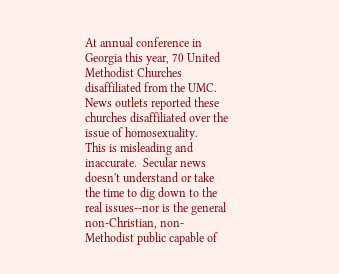At annual conference in Georgia this year, 70 United Methodist Churches disaffiliated from the UMC.  News outlets reported these churches disaffiliated over the issue of homosexuality.
This is misleading and inaccurate.  Secular news doesn't understand or take the time to dig down to the real issues--nor is the general non-Christian, non-Methodist public capable of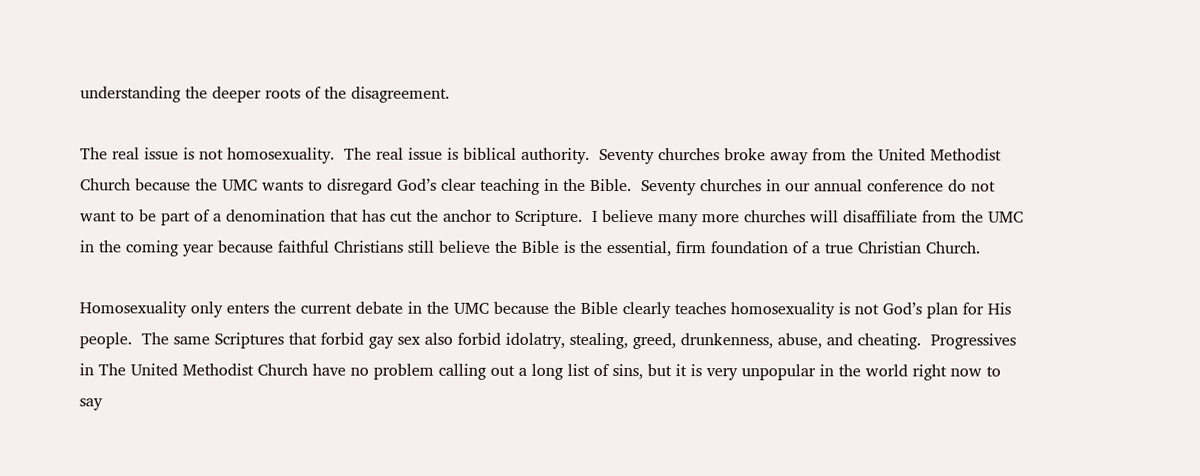understanding the deeper roots of the disagreement.

The real issue is not homosexuality.  The real issue is biblical authority.  Seventy churches broke away from the United Methodist Church because the UMC wants to disregard God’s clear teaching in the Bible.  Seventy churches in our annual conference do not want to be part of a denomination that has cut the anchor to Scripture.  I believe many more churches will disaffiliate from the UMC in the coming year because faithful Christians still believe the Bible is the essential, firm foundation of a true Christian Church.

Homosexuality only enters the current debate in the UMC because the Bible clearly teaches homosexuality is not God’s plan for His people.  The same Scriptures that forbid gay sex also forbid idolatry, stealing, greed, drunkenness, abuse, and cheating.  Progressives in The United Methodist Church have no problem calling out a long list of sins, but it is very unpopular in the world right now to say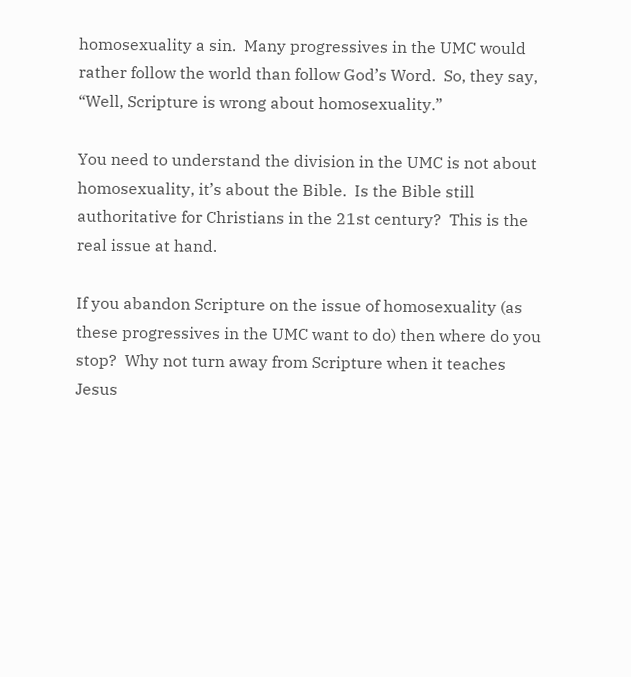homosexuality a sin.  Many progressives in the UMC would rather follow the world than follow God’s Word.  So, they say, “Well, Scripture is wrong about homosexuality.”

You need to understand the division in the UMC is not about homosexuality, it’s about the Bible.  Is the Bible still authoritative for Christians in the 21st century?  This is the real issue at hand.

If you abandon Scripture on the issue of homosexuality (as these progressives in the UMC want to do) then where do you stop?  Why not turn away from Scripture when it teaches Jesus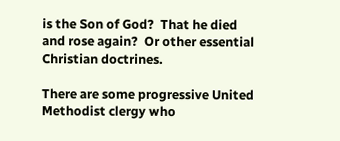is the Son of God?  That he died and rose again?  Or other essential Christian doctrines.

There are some progressive United Methodist clergy who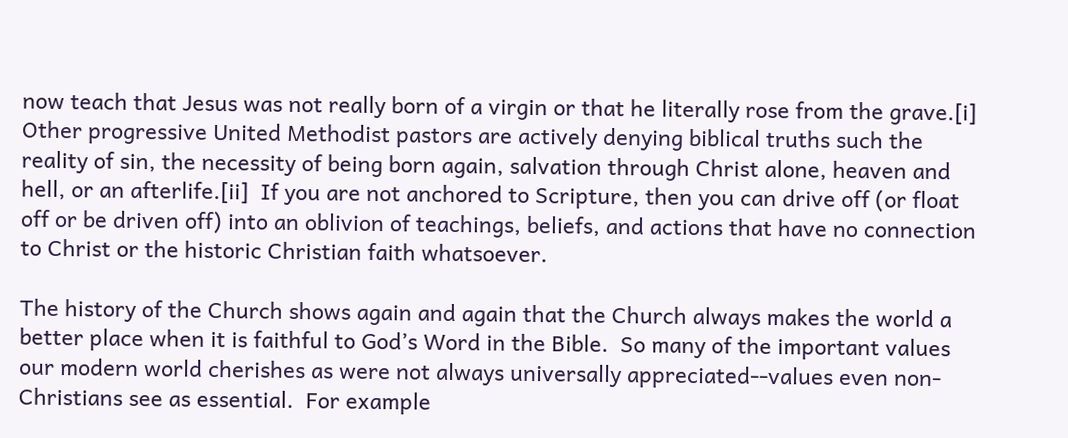now teach that Jesus was not really born of a virgin or that he literally rose from the grave.[i]  Other progressive United Methodist pastors are actively denying biblical truths such the reality of sin, the necessity of being born again, salvation through Christ alone, heaven and hell, or an afterlife.[ii]  If you are not anchored to Scripture, then you can drive off (or float off or be driven off) into an oblivion of teachings, beliefs, and actions that have no connection to Christ or the historic Christian faith whatsoever.

The history of the Church shows again and again that the Church always makes the world a better place when it is faithful to God’s Word in the Bible.  So many of the important values our modern world cherishes as were not always universally appreciated--values even non-Christians see as essential.  For example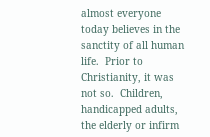almost everyone today believes in the sanctity of all human life.  Prior to Christianity, it was not so.  Children, handicapped adults, the elderly or infirm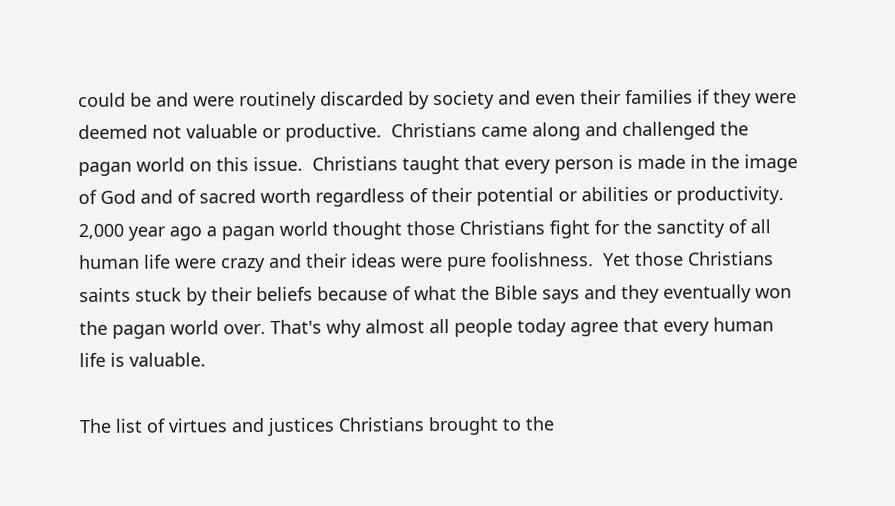could be and were routinely discarded by society and even their families if they were deemed not valuable or productive.  Christians came along and challenged the pagan world on this issue.  Christians taught that every person is made in the image of God and of sacred worth regardless of their potential or abilities or productivity.  2,000 year ago a pagan world thought those Christians fight for the sanctity of all human life were crazy and their ideas were pure foolishness.  Yet those Christians saints stuck by their beliefs because of what the Bible says and they eventually won the pagan world over. That's why almost all people today agree that every human life is valuable.

The list of virtues and justices Christians brought to the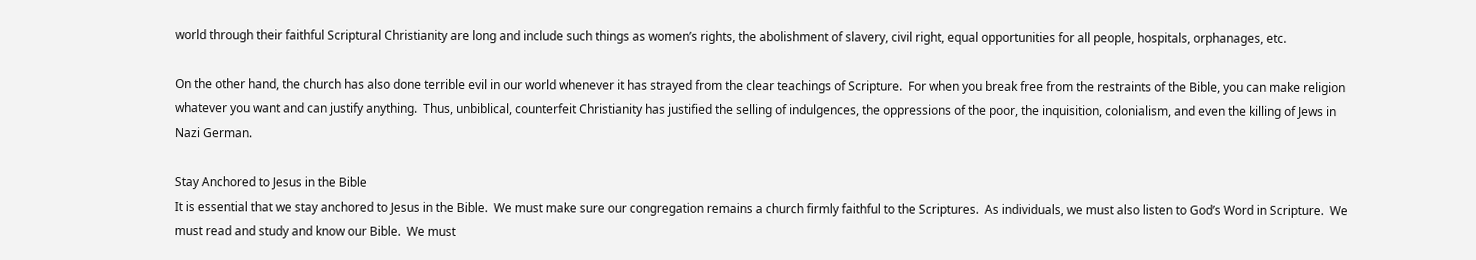world through their faithful Scriptural Christianity are long and include such things as women’s rights, the abolishment of slavery, civil right, equal opportunities for all people, hospitals, orphanages, etc.

On the other hand, the church has also done terrible evil in our world whenever it has strayed from the clear teachings of Scripture.  For when you break free from the restraints of the Bible, you can make religion whatever you want and can justify anything.  Thus, unbiblical, counterfeit Christianity has justified the selling of indulgences, the oppressions of the poor, the inquisition, colonialism, and even the killing of Jews in Nazi German.

Stay Anchored to Jesus in the Bible
It is essential that we stay anchored to Jesus in the Bible.  We must make sure our congregation remains a church firmly faithful to the Scriptures.  As individuals, we must also listen to God’s Word in Scripture.  We must read and study and know our Bible.  We must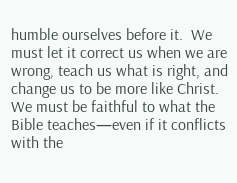humble ourselves before it.  We must let it correct us when we are wrong, teach us what is right, and change us to be more like Christ.  We must be faithful to what the Bible teaches—even if it conflicts with the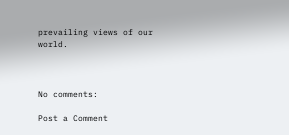prevailing views of our world.



No comments:

Post a Comment